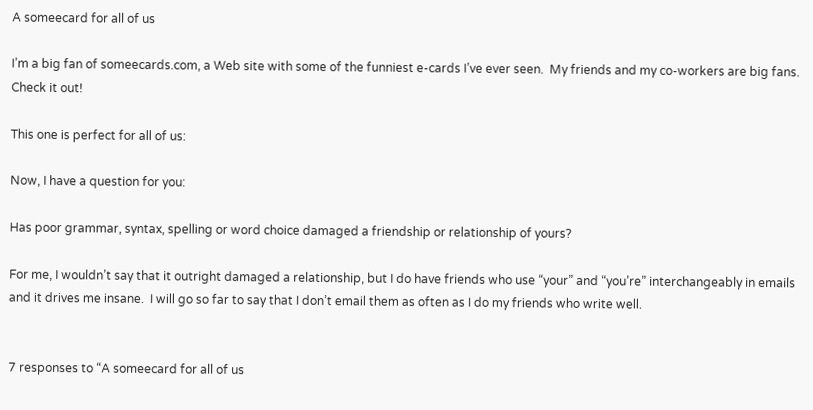A someecard for all of us

I’m a big fan of someecards.com, a Web site with some of the funniest e-cards I’ve ever seen.  My friends and my co-workers are big fans.  Check it out!

This one is perfect for all of us:

Now, I have a question for you:

Has poor grammar, syntax, spelling or word choice damaged a friendship or relationship of yours?

For me, I wouldn’t say that it outright damaged a relationship, but I do have friends who use “your” and “you’re” interchangeably in emails and it drives me insane.  I will go so far to say that I don’t email them as often as I do my friends who write well.


7 responses to “A someecard for all of us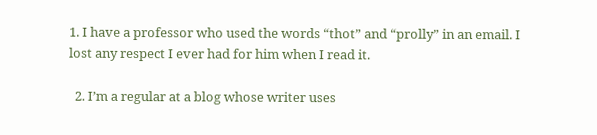1. I have a professor who used the words “thot” and “prolly” in an email. I lost any respect I ever had for him when I read it.

  2. I’m a regular at a blog whose writer uses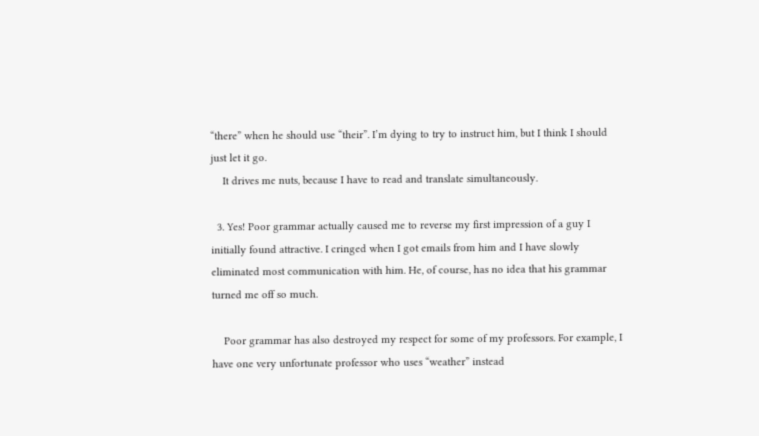“there” when he should use “their”. I’m dying to try to instruct him, but I think I should just let it go.
    It drives me nuts, because I have to read and translate simultaneously.

  3. Yes! Poor grammar actually caused me to reverse my first impression of a guy I initially found attractive. I cringed when I got emails from him and I have slowly eliminated most communication with him. He, of course, has no idea that his grammar turned me off so much.

    Poor grammar has also destroyed my respect for some of my professors. For example, I have one very unfortunate professor who uses “weather” instead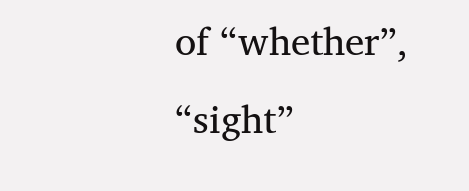of “whether”, “sight”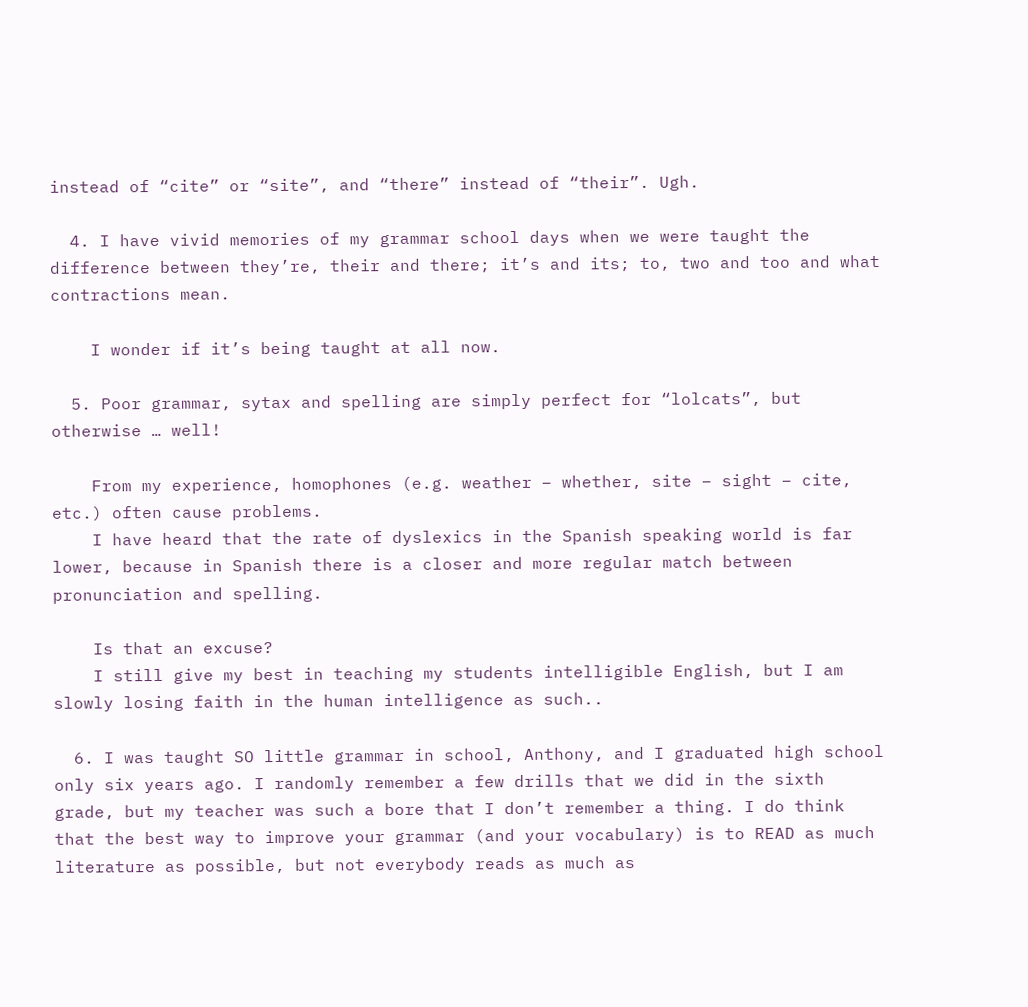instead of “cite” or “site”, and “there” instead of “their”. Ugh.

  4. I have vivid memories of my grammar school days when we were taught the difference between they’re, their and there; it’s and its; to, two and too and what contractions mean.

    I wonder if it’s being taught at all now.

  5. Poor grammar, sytax and spelling are simply perfect for “lolcats”, but otherwise … well!

    From my experience, homophones (e.g. weather – whether, site – sight – cite, etc.) often cause problems.
    I have heard that the rate of dyslexics in the Spanish speaking world is far lower, because in Spanish there is a closer and more regular match between pronunciation and spelling.

    Is that an excuse?
    I still give my best in teaching my students intelligible English, but I am slowly losing faith in the human intelligence as such..

  6. I was taught SO little grammar in school, Anthony, and I graduated high school only six years ago. I randomly remember a few drills that we did in the sixth grade, but my teacher was such a bore that I don’t remember a thing. I do think that the best way to improve your grammar (and your vocabulary) is to READ as much literature as possible, but not everybody reads as much as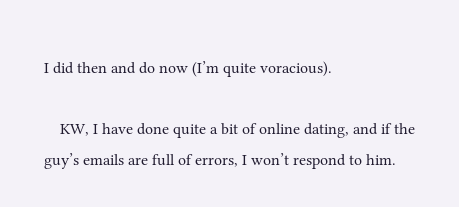I did then and do now (I’m quite voracious).

    KW, I have done quite a bit of online dating, and if the guy’s emails are full of errors, I won’t respond to him.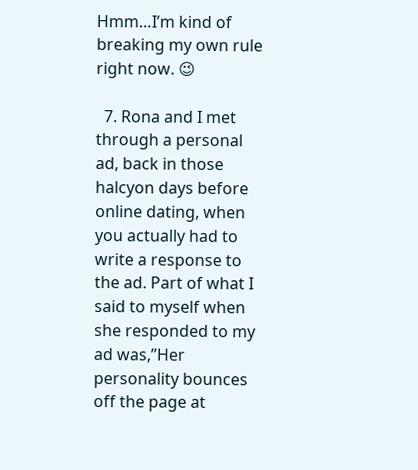Hmm…I’m kind of breaking my own rule right now. 😉

  7. Rona and I met through a personal ad, back in those halcyon days before online dating, when you actually had to write a response to the ad. Part of what I said to myself when she responded to my ad was,”Her personality bounces off the page at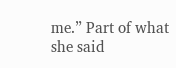me.” Part of what she said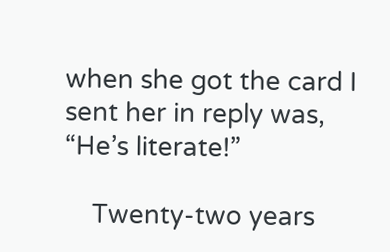when she got the card I sent her in reply was, “He’s literate!”

    Twenty-two years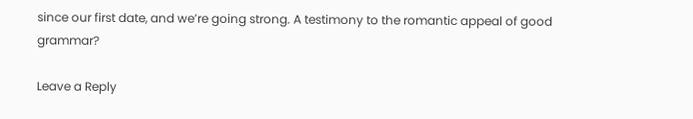since our first date, and we’re going strong. A testimony to the romantic appeal of good grammar?

Leave a Reply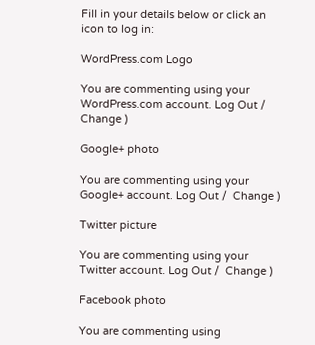Fill in your details below or click an icon to log in:

WordPress.com Logo

You are commenting using your WordPress.com account. Log Out /  Change )

Google+ photo

You are commenting using your Google+ account. Log Out /  Change )

Twitter picture

You are commenting using your Twitter account. Log Out /  Change )

Facebook photo

You are commenting using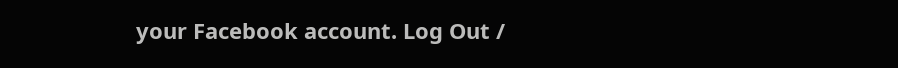your Facebook account. Log Out /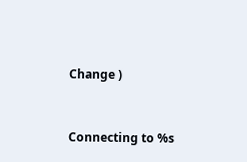Change )


Connecting to %s